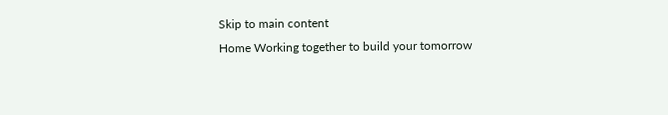Skip to main content
Home Working together to build your tomorrow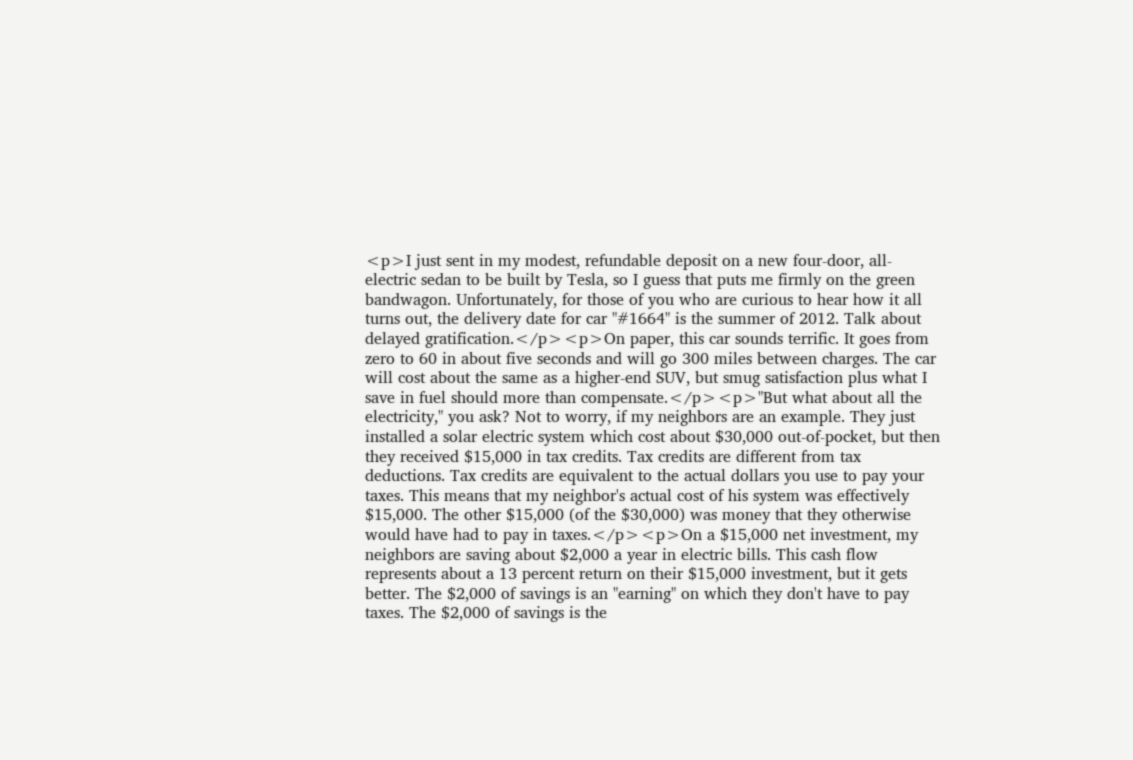<p>I just sent in my modest, refundable deposit on a new four-door, all-electric sedan to be built by Tesla, so I guess that puts me firmly on the green bandwagon. Unfortunately, for those of you who are curious to hear how it all turns out, the delivery date for car "#1664" is the summer of 2012. Talk about delayed gratification.</p><p>On paper, this car sounds terrific. It goes from zero to 60 in about five seconds and will go 300 miles between charges. The car will cost about the same as a higher-end SUV, but smug satisfaction plus what I save in fuel should more than compensate.</p><p>"But what about all the electricity," you ask? Not to worry, if my neighbors are an example. They just installed a solar electric system which cost about $30,000 out-of-pocket, but then they received $15,000 in tax credits. Tax credits are different from tax deductions. Tax credits are equivalent to the actual dollars you use to pay your taxes. This means that my neighbor's actual cost of his system was effectively $15,000. The other $15,000 (of the $30,000) was money that they otherwise would have had to pay in taxes.</p><p>On a $15,000 net investment, my neighbors are saving about $2,000 a year in electric bills. This cash flow represents about a 13 percent return on their $15,000 investment, but it gets better. The $2,000 of savings is an "earning" on which they don't have to pay taxes. The $2,000 of savings is the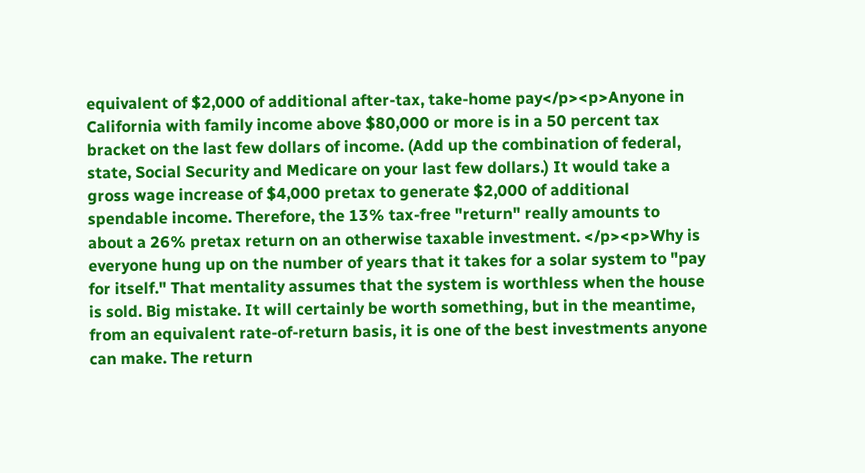equivalent of $2,000 of additional after-tax, take-home pay</p><p>Anyone in California with family income above $80,000 or more is in a 50 percent tax bracket on the last few dollars of income. (Add up the combination of federal, state, Social Security and Medicare on your last few dollars.) It would take a gross wage increase of $4,000 pretax to generate $2,000 of additional spendable income. Therefore, the 13% tax-free "return" really amounts to about a 26% pretax return on an otherwise taxable investment. </p><p>Why is everyone hung up on the number of years that it takes for a solar system to "pay for itself." That mentality assumes that the system is worthless when the house is sold. Big mistake. It will certainly be worth something, but in the meantime, from an equivalent rate-of-return basis, it is one of the best investments anyone can make. The return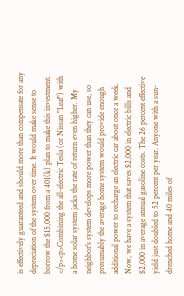is effectively guaranteed and should more than compensate for any depreciation of the system over time. It would make sense to borrow the $15,000 from a 401(k) plan to make this investment. </p><p>Combining the all-electric Tesla (or Nissan "Leaf") with a home solar system jacks the rate of return even higher. My neighbor's system develops more power than they can use, so presumably the average home system would provide enough additional power to recharge an electric car about once a week. Now, we have a system that saves $2,000 in electric bills and $2,000 in average annual gasoline costs. The 26 percent effective yield just doubled to 52 percent per year. Anyone with a sun-drenched home and 40 miles of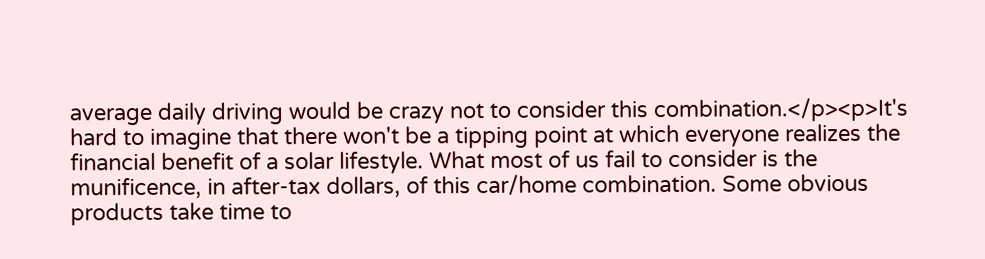average daily driving would be crazy not to consider this combination.</p><p>It's hard to imagine that there won't be a tipping point at which everyone realizes the financial benefit of a solar lifestyle. What most of us fail to consider is the munificence, in after-tax dollars, of this car/home combination. Some obvious products take time to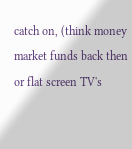catch on, (think money market funds back then or flat screen TV's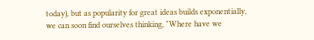today), but as popularity for great ideas builds exponentially, we can soon find ourselves thinking, "Where have we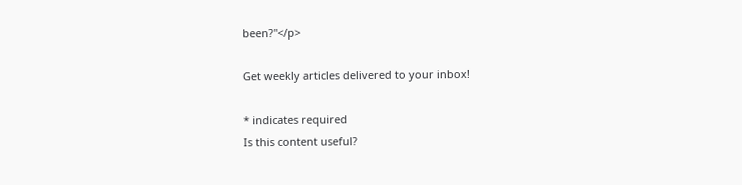been?"</p>

Get weekly articles delivered to your inbox!

* indicates required
Is this content useful?